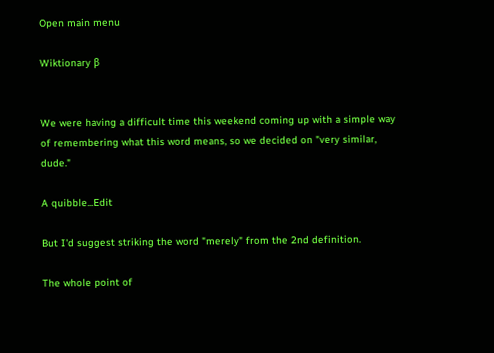Open main menu

Wiktionary β


We were having a difficult time this weekend coming up with a simple way of remembering what this word means, so we decided on "very similar, dude."

A quibble...Edit

But I'd suggest striking the word "merely" from the 2nd definition.

The whole point of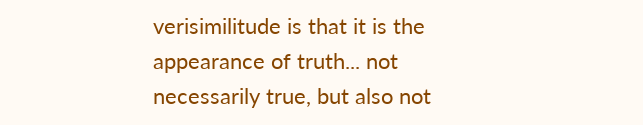verisimilitude is that it is the appearance of truth... not necessarily true, but also not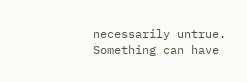necessarily untrue. Something can have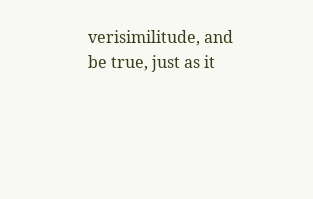verisimilitude, and be true, just as it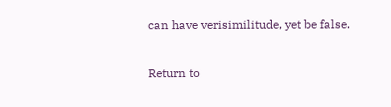can have verisimilitude, yet be false.

Return to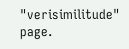"verisimilitude" page.